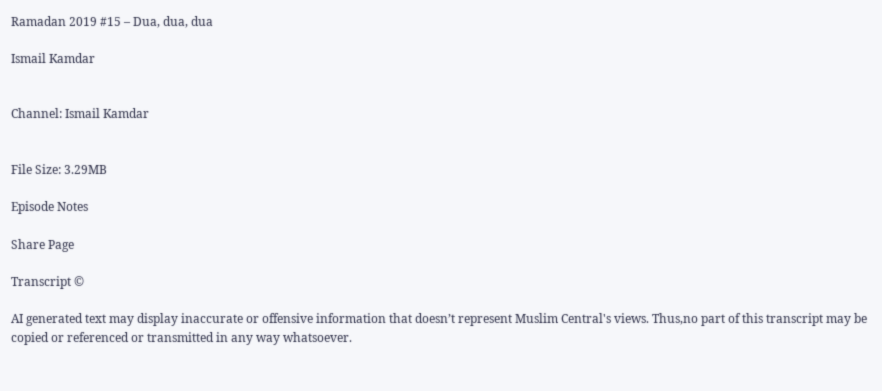Ramadan 2019 #15 – Dua, dua, dua

Ismail Kamdar


Channel: Ismail Kamdar


File Size: 3.29MB

Episode Notes

Share Page

Transcript ©

AI generated text may display inaccurate or offensive information that doesn’t represent Muslim Central's views. Thus,no part of this transcript may be copied or referenced or transmitted in any way whatsoever.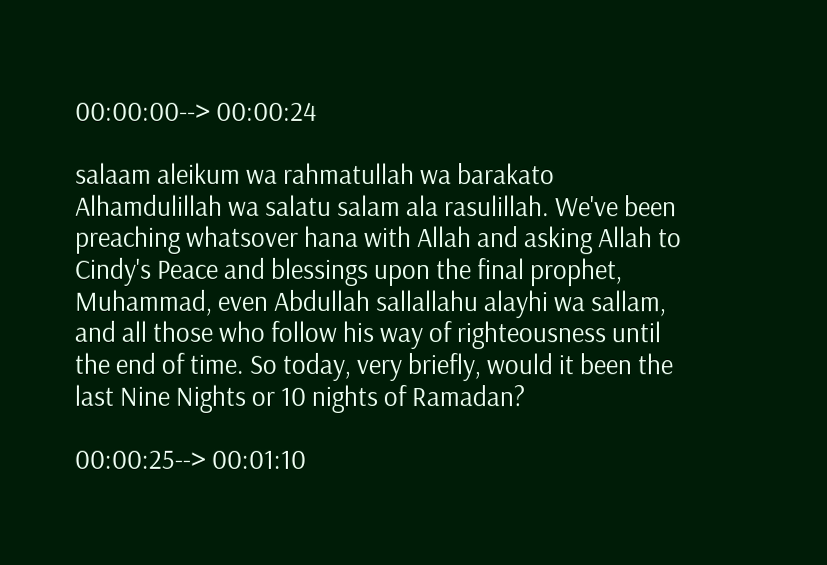00:00:00--> 00:00:24

salaam aleikum wa rahmatullah wa barakato Alhamdulillah wa salatu salam ala rasulillah. We've been preaching whatsover hana with Allah and asking Allah to Cindy's Peace and blessings upon the final prophet, Muhammad, even Abdullah sallallahu alayhi wa sallam, and all those who follow his way of righteousness until the end of time. So today, very briefly, would it been the last Nine Nights or 10 nights of Ramadan?

00:00:25--> 00:01:10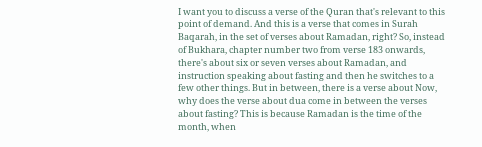I want you to discuss a verse of the Quran that's relevant to this point of demand. And this is a verse that comes in Surah Baqarah, in the set of verses about Ramadan, right? So, instead of Bukhara, chapter number two from verse 183 onwards, there's about six or seven verses about Ramadan, and instruction speaking about fasting and then he switches to a few other things. But in between, there is a verse about Now, why does the verse about dua come in between the verses about fasting? This is because Ramadan is the time of the month, when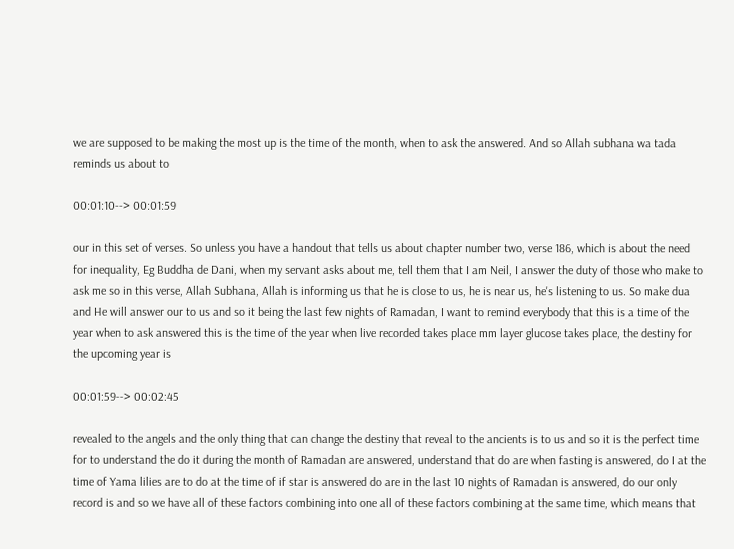we are supposed to be making the most up is the time of the month, when to ask the answered. And so Allah subhana wa tada reminds us about to

00:01:10--> 00:01:59

our in this set of verses. So unless you have a handout that tells us about chapter number two, verse 186, which is about the need for inequality, Eg Buddha de Dani, when my servant asks about me, tell them that I am Neil, I answer the duty of those who make to ask me so in this verse, Allah Subhana, Allah is informing us that he is close to us, he is near us, he's listening to us. So make dua and He will answer our to us and so it being the last few nights of Ramadan, I want to remind everybody that this is a time of the year when to ask answered this is the time of the year when live recorded takes place mm layer glucose takes place, the destiny for the upcoming year is

00:01:59--> 00:02:45

revealed to the angels and the only thing that can change the destiny that reveal to the ancients is to us and so it is the perfect time for to understand the do it during the month of Ramadan are answered, understand that do are when fasting is answered, do I at the time of Yama lilies are to do at the time of if star is answered do are in the last 10 nights of Ramadan is answered, do our only record is and so we have all of these factors combining into one all of these factors combining at the same time, which means that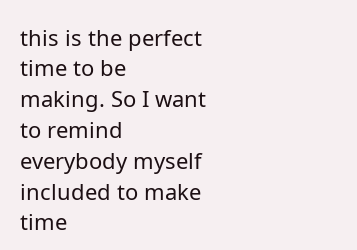this is the perfect time to be making. So I want to remind everybody myself included to make time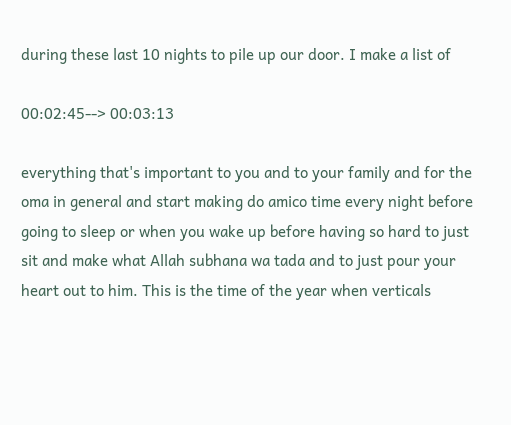during these last 10 nights to pile up our door. I make a list of

00:02:45--> 00:03:13

everything that's important to you and to your family and for the oma in general and start making do amico time every night before going to sleep or when you wake up before having so hard to just sit and make what Allah subhana wa tada and to just pour your heart out to him. This is the time of the year when verticals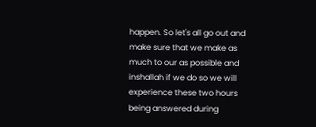happen. So let's all go out and make sure that we make as much to our as possible and inshallah if we do so we will experience these two hours being answered during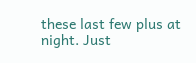these last few plus at night. Just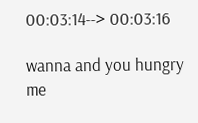00:03:14--> 00:03:16

wanna and you hungry me